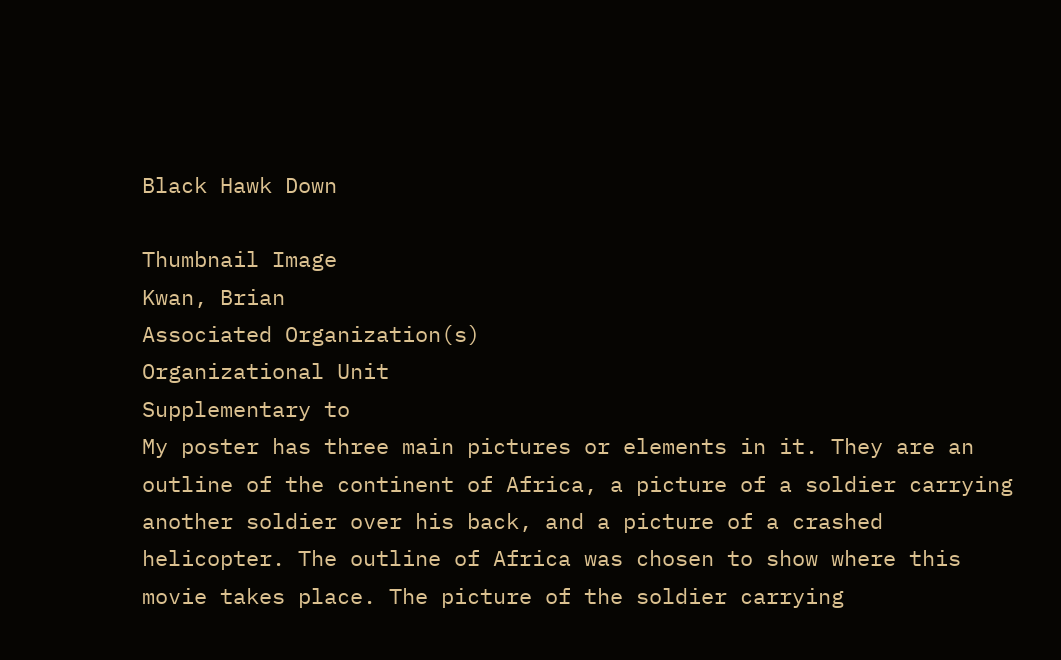Black Hawk Down

Thumbnail Image
Kwan, Brian
Associated Organization(s)
Organizational Unit
Supplementary to
My poster has three main pictures or elements in it. They are an outline of the continent of Africa, a picture of a soldier carrying another soldier over his back, and a picture of a crashed helicopter. The outline of Africa was chosen to show where this movie takes place. The picture of the soldier carrying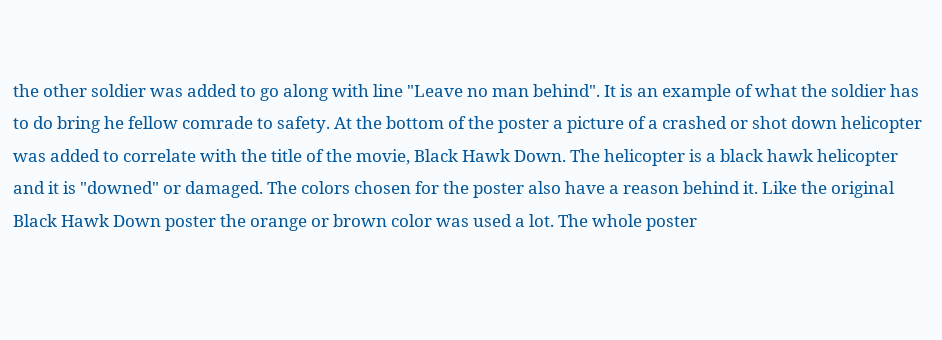the other soldier was added to go along with line "Leave no man behind". It is an example of what the soldier has to do bring he fellow comrade to safety. At the bottom of the poster a picture of a crashed or shot down helicopter was added to correlate with the title of the movie, Black Hawk Down. The helicopter is a black hawk helicopter and it is "downed" or damaged. The colors chosen for the poster also have a reason behind it. Like the original Black Hawk Down poster the orange or brown color was used a lot. The whole poster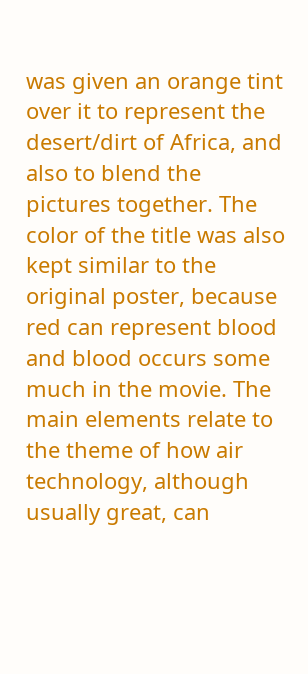was given an orange tint over it to represent the desert/dirt of Africa, and also to blend the pictures together. The color of the title was also kept similar to the original poster, because red can represent blood and blood occurs some much in the movie. The main elements relate to the theme of how air technology, although usually great, can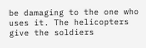be damaging to the one who uses it. The helicopters give the soldiers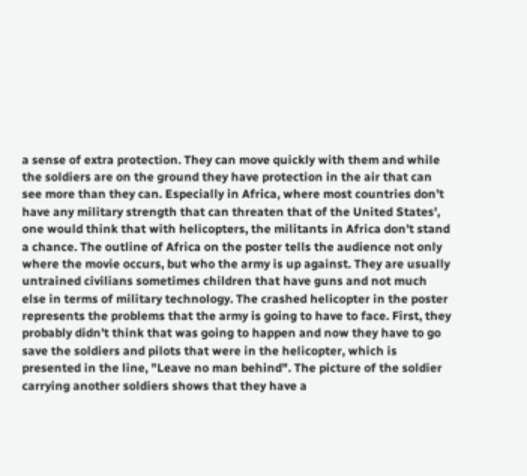a sense of extra protection. They can move quickly with them and while the soldiers are on the ground they have protection in the air that can see more than they can. Especially in Africa, where most countries don’t have any military strength that can threaten that of the United States', one would think that with helicopters, the militants in Africa don’t stand a chance. The outline of Africa on the poster tells the audience not only where the movie occurs, but who the army is up against. They are usually untrained civilians sometimes children that have guns and not much else in terms of military technology. The crashed helicopter in the poster represents the problems that the army is going to have to face. First, they probably didn’t think that was going to happen and now they have to go save the soldiers and pilots that were in the helicopter, which is presented in the line, "Leave no man behind". The picture of the soldier carrying another soldiers shows that they have a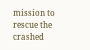mission to rescue the crashed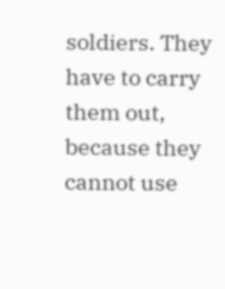soldiers. They have to carry them out, because they cannot use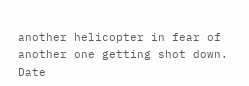another helicopter in fear of another one getting shot down.
Date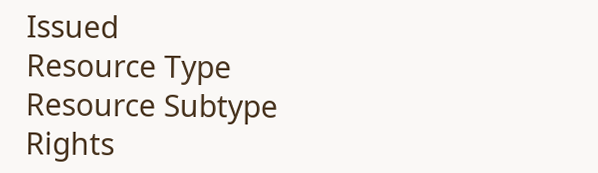Issued
Resource Type
Resource Subtype
Rights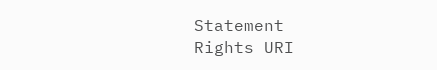Statement
Rights URI